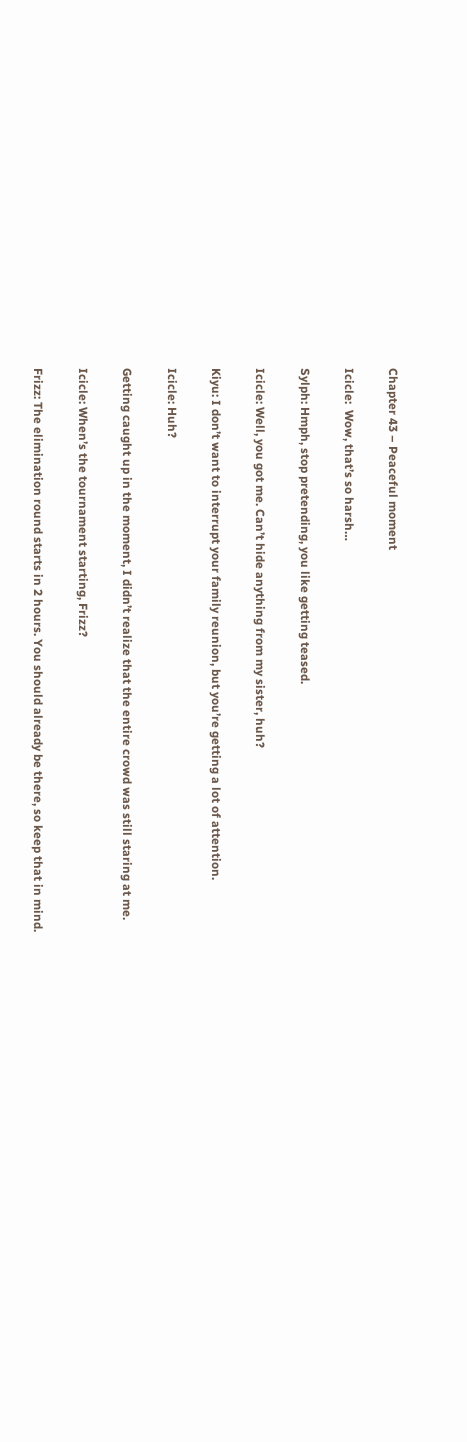Chapter 43 – Peaceful moment

Icicle:  Wow, that’s so harsh…

Sylph: Hmph, stop pretending, you like getting teased.

Icicle: Well, you got me. Can’t hide anything from my sister, huh?

Kiyu: I don’t want to interrupt your family reunion, but you’re getting a lot of attention.

Icicle: Huh?

Getting caught up in the moment, I didn’t realize that the entire crowd was still staring at me.

Icicle: When’s the tournament starting, Frizz?

Frizz: The elimination round starts in 2 hours. You should already be there, so keep that in mind.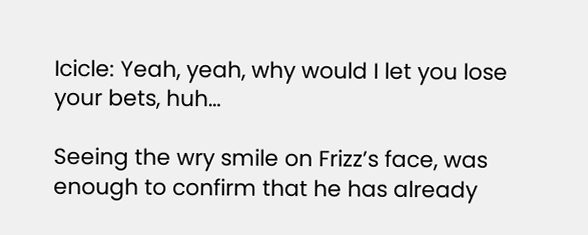Icicle: Yeah, yeah, why would I let you lose your bets, huh…

Seeing the wry smile on Frizz’s face, was enough to confirm that he has already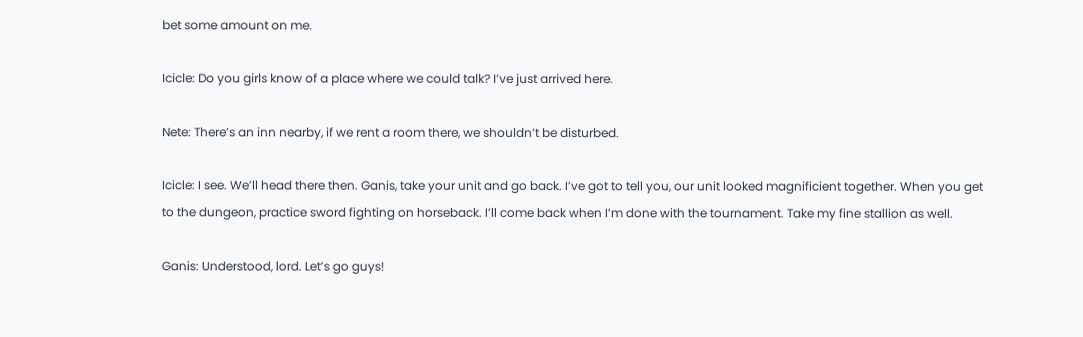bet some amount on me.

Icicle: Do you girls know of a place where we could talk? I’ve just arrived here.

Nete: There’s an inn nearby, if we rent a room there, we shouldn’t be disturbed.

Icicle: I see. We’ll head there then. Ganis, take your unit and go back. I’ve got to tell you, our unit looked magnificient together. When you get to the dungeon, practice sword fighting on horseback. I’ll come back when I’m done with the tournament. Take my fine stallion as well.

Ganis: Understood, lord. Let’s go guys!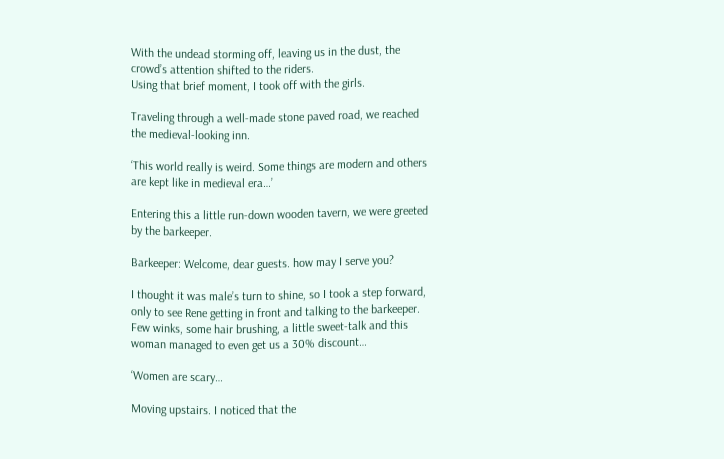With the undead storming off, leaving us in the dust, the crowd’s attention shifted to the riders.
Using that brief moment, I took off with the girls.

Traveling through a well-made stone paved road, we reached the medieval-looking inn.

‘This world really is weird. Some things are modern and others are kept like in medieval era…’

Entering this a little run-down wooden tavern, we were greeted by the barkeeper.

Barkeeper: Welcome, dear guests. how may I serve you?

I thought it was male’s turn to shine, so I took a step forward, only to see Rene getting in front and talking to the barkeeper.
Few winks, some hair brushing, a little sweet-talk and this woman managed to even get us a 30% discount…

‘Women are scary…

Moving upstairs. I noticed that the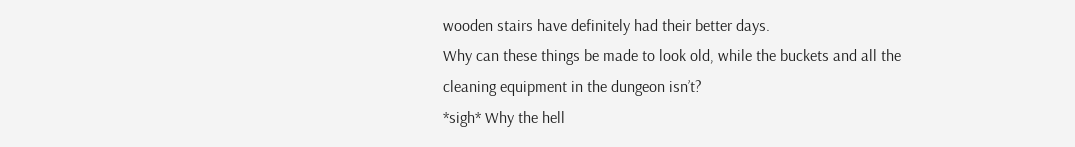wooden stairs have definitely had their better days.
Why can these things be made to look old, while the buckets and all the cleaning equipment in the dungeon isn’t?
*sigh* Why the hell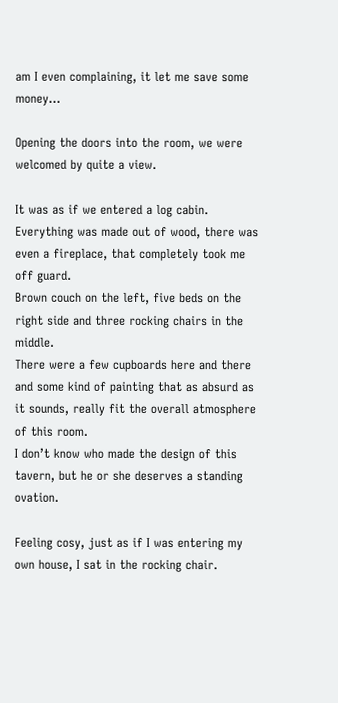am I even complaining, it let me save some money…

Opening the doors into the room, we were welcomed by quite a view.

It was as if we entered a log cabin.
Everything was made out of wood, there was even a fireplace, that completely took me off guard.
Brown couch on the left, five beds on the right side and three rocking chairs in the middle.
There were a few cupboards here and there and some kind of painting that as absurd as it sounds, really fit the overall atmosphere of this room.
I don’t know who made the design of this tavern, but he or she deserves a standing ovation.

Feeling cosy, just as if I was entering my own house, I sat in the rocking chair.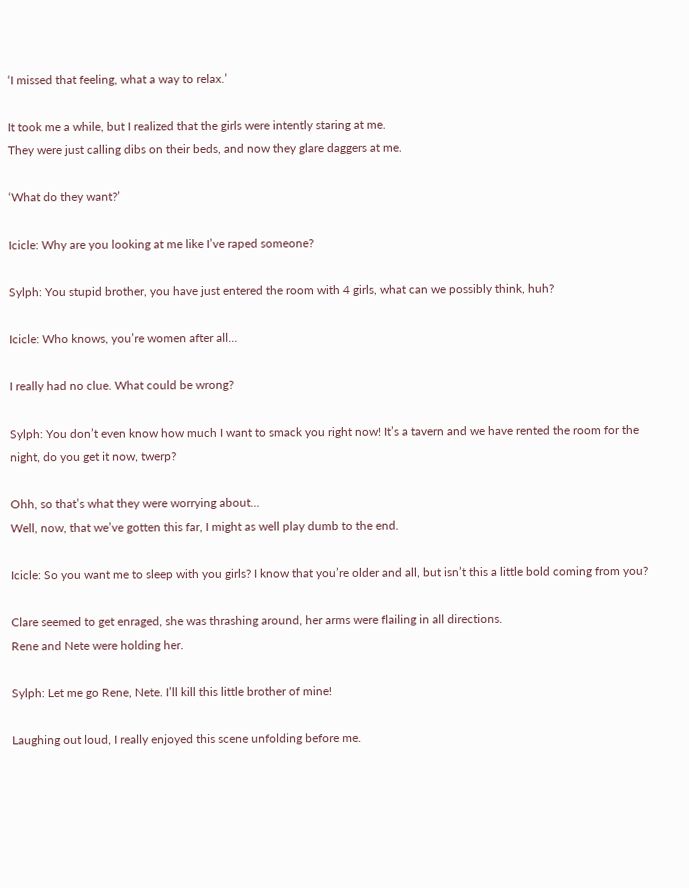‘I missed that feeling, what a way to relax.’

It took me a while, but I realized that the girls were intently staring at me.
They were just calling dibs on their beds, and now they glare daggers at me.

‘What do they want?’

Icicle: Why are you looking at me like I’ve raped someone?

Sylph: You stupid brother, you have just entered the room with 4 girls, what can we possibly think, huh?

Icicle: Who knows, you’re women after all…

I really had no clue. What could be wrong?

Sylph: You don’t even know how much I want to smack you right now! It’s a tavern and we have rented the room for the night, do you get it now, twerp?

Ohh, so that’s what they were worrying about…
Well, now, that we’ve gotten this far, I might as well play dumb to the end.

Icicle: So you want me to sleep with you girls? I know that you’re older and all, but isn’t this a little bold coming from you?

Clare seemed to get enraged, she was thrashing around, her arms were flailing in all directions.
Rene and Nete were holding her.

Sylph: Let me go Rene, Nete. I’ll kill this little brother of mine!

Laughing out loud, I really enjoyed this scene unfolding before me.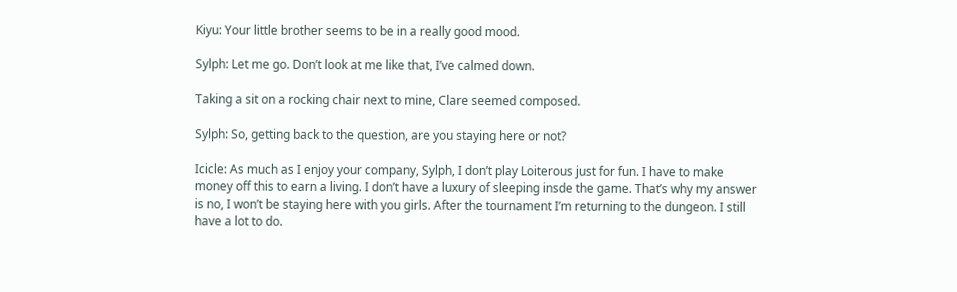Kiyu: Your little brother seems to be in a really good mood.

Sylph: Let me go. Don’t look at me like that, I’ve calmed down.

Taking a sit on a rocking chair next to mine, Clare seemed composed.

Sylph: So, getting back to the question, are you staying here or not?

Icicle: As much as I enjoy your company, Sylph, I don’t play Loiterous just for fun. I have to make money off this to earn a living. I don’t have a luxury of sleeping insde the game. That’s why my answer is no, I won’t be staying here with you girls. After the tournament I’m returning to the dungeon. I still have a lot to do.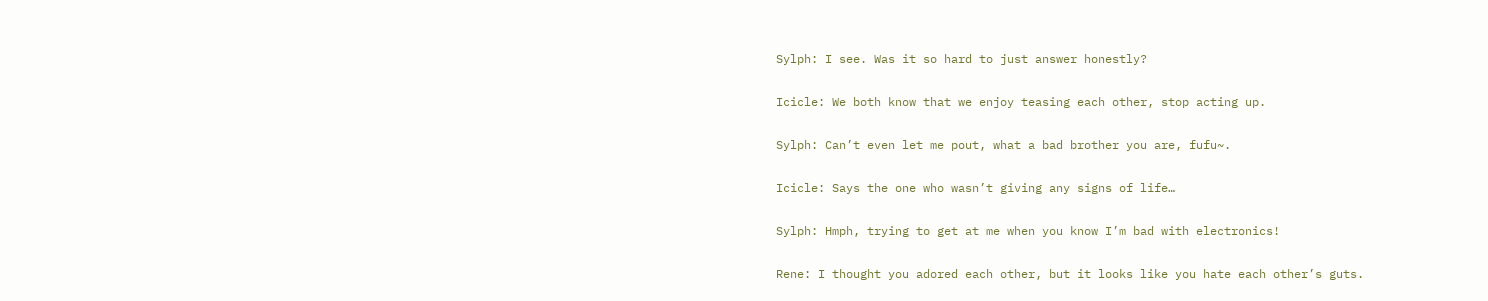Sylph: I see. Was it so hard to just answer honestly?

Icicle: We both know that we enjoy teasing each other, stop acting up.

Sylph: Can’t even let me pout, what a bad brother you are, fufu~.

Icicle: Says the one who wasn’t giving any signs of life…

Sylph: Hmph, trying to get at me when you know I’m bad with electronics!

Rene: I thought you adored each other, but it looks like you hate each other’s guts.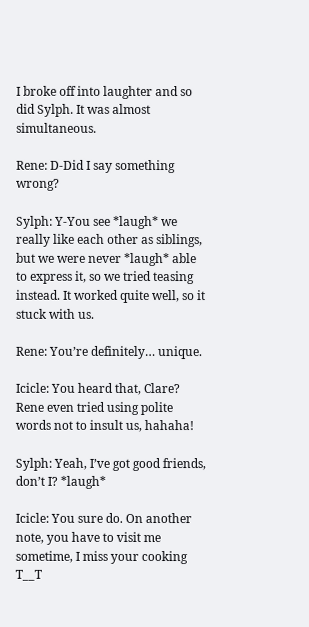I broke off into laughter and so did Sylph. It was almost simultaneous.

Rene: D-Did I say something wrong?

Sylph: Y-You see *laugh* we really like each other as siblings, but we were never *laugh* able to express it, so we tried teasing instead. It worked quite well, so it stuck with us.

Rene: You’re definitely… unique.

Icicle: You heard that, Clare? Rene even tried using polite words not to insult us, hahaha!

Sylph: Yeah, I’ve got good friends, don’t I? *laugh*

Icicle: You sure do. On another note, you have to visit me sometime, I miss your cooking T__T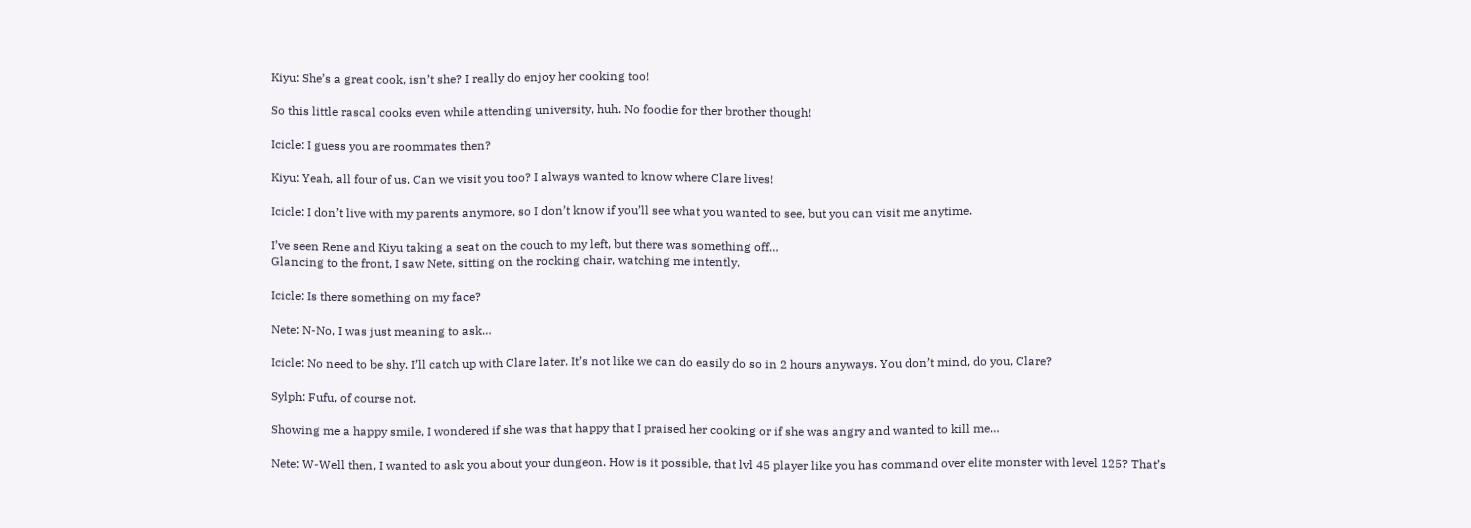Kiyu: She’s a great cook, isn’t she? I really do enjoy her cooking too!

So this little rascal cooks even while attending university, huh. No foodie for ther brother though!

Icicle: I guess you are roommates then?

Kiyu: Yeah, all four of us. Can we visit you too? I always wanted to know where Clare lives!

Icicle: I don’t live with my parents anymore, so I don’t know if you’ll see what you wanted to see, but you can visit me anytime.

I’ve seen Rene and Kiyu taking a seat on the couch to my left, but there was something off…
Glancing to the front, I saw Nete, sitting on the rocking chair, watching me intently.

Icicle: Is there something on my face?

Nete: N-No, I was just meaning to ask…

Icicle: No need to be shy. I’ll catch up with Clare later. It’s not like we can do easily do so in 2 hours anyways. You don’t mind, do you, Clare?

Sylph: Fufu, of course not.

Showing me a happy smile, I wondered if she was that happy that I praised her cooking or if she was angry and wanted to kill me…

Nete: W-Well then, I wanted to ask you about your dungeon. How is it possible, that lvl 45 player like you has command over elite monster with level 125? That’s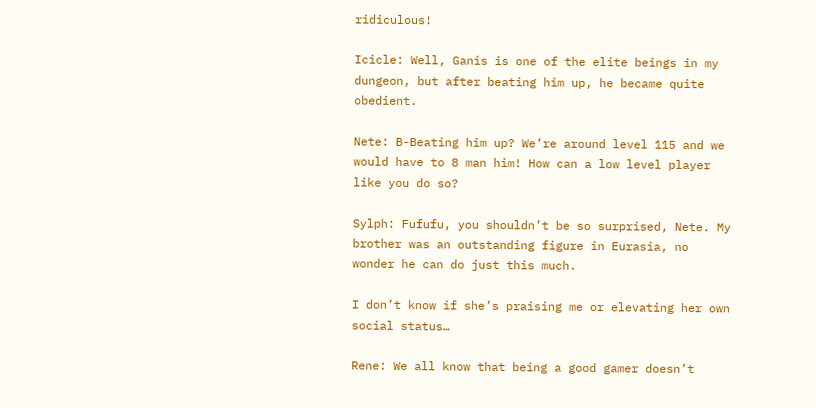ridiculous!

Icicle: Well, Ganis is one of the elite beings in my dungeon, but after beating him up, he became quite obedient.

Nete: B-Beating him up? We’re around level 115 and we would have to 8 man him! How can a low level player like you do so?

Sylph: Fufufu, you shouldn’t be so surprised, Nete. My brother was an outstanding figure in Eurasia, no wonder he can do just this much.

I don’t know if she’s praising me or elevating her own social status…

Rene: We all know that being a good gamer doesn’t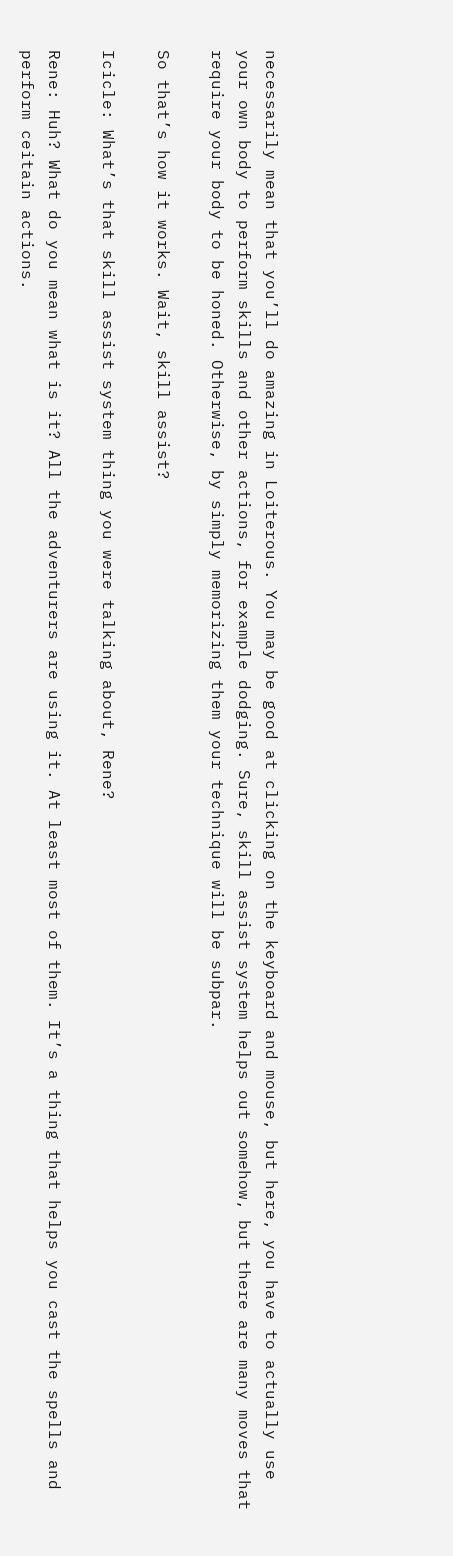necessarily mean that you’ll do amazing in Loiterous. You may be good at clicking on the keyboard and mouse, but here, you have to actually use your own body to perform skills and other actions, for example dodging. Sure, skill assist system helps out somehow, but there are many moves that require your body to be honed. Otherwise, by simply memorizing them your technique will be subpar.

So that’s how it works. Wait, skill assist?

Icicle: What’s that skill assist system thing you were talking about, Rene?

Rene: Huh? What do you mean what is it? All the adventurers are using it. At least most of them. It’s a thing that helps you cast the spells and perform ceitain actions.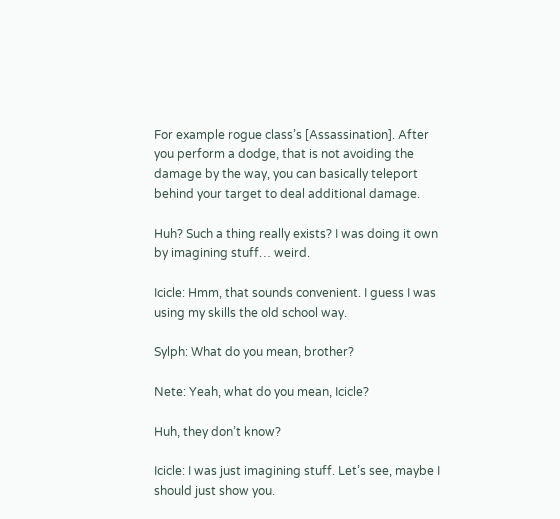For example rogue class’s [Assassination]. After you perform a dodge, that is not avoiding the damage by the way, you can basically teleport behind your target to deal additional damage.

Huh? Such a thing really exists? I was doing it own by imagining stuff… weird.

Icicle: Hmm, that sounds convenient. I guess I was using my skills the old school way.

Sylph: What do you mean, brother?

Nete: Yeah, what do you mean, Icicle?

Huh, they don’t know?

Icicle: I was just imagining stuff. Let’s see, maybe I should just show you.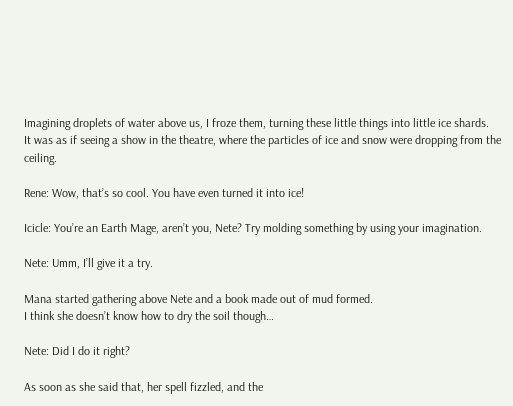Imagining droplets of water above us, I froze them, turning these little things into little ice shards.
It was as if seeing a show in the theatre, where the particles of ice and snow were dropping from the ceiling.

Rene: Wow, that’s so cool. You have even turned it into ice!

Icicle: You’re an Earth Mage, aren’t you, Nete? Try molding something by using your imagination.

Nete: Umm, I’ll give it a try.

Mana started gathering above Nete and a book made out of mud formed.
I think she doesn’t know how to dry the soil though…

Nete: Did I do it right?

As soon as she said that, her spell fizzled, and the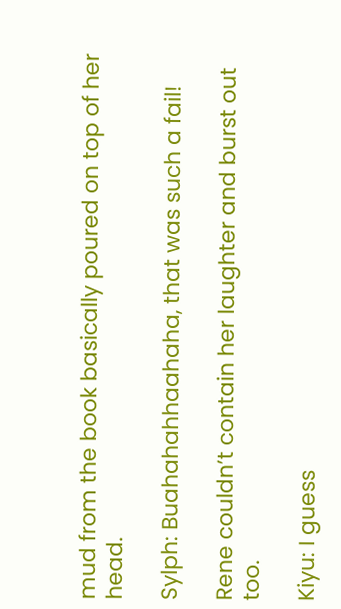mud from the book basically poured on top of her head.

Sylph: Buahahahhaahaha, that was such a fail!

Rene couldn’t contain her laughter and burst out too.

Kiyu: I guess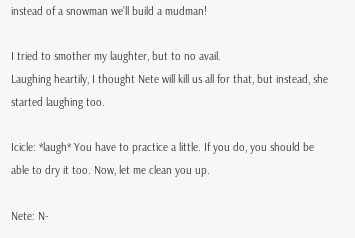instead of a snowman we’ll build a mudman!

I tried to smother my laughter, but to no avail.
Laughing heartily, I thought Nete will kill us all for that, but instead, she started laughing too.

Icicle: *laugh* You have to practice a little. If you do, you should be able to dry it too. Now, let me clean you up.

Nete: N-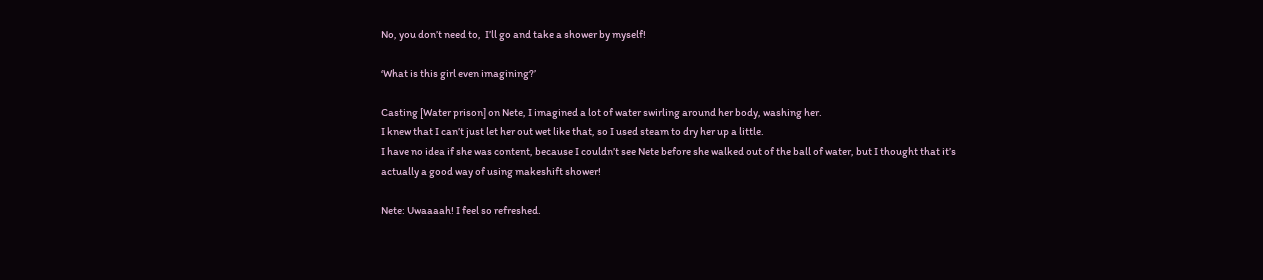No, you don’t need to,  I’ll go and take a shower by myself!

‘What is this girl even imagining?’

Casting [Water prison] on Nete, I imagined a lot of water swirling around her body, washing her.
I knew that I can’t just let her out wet like that, so I used steam to dry her up a little.
I have no idea if she was content, because I couldn’t see Nete before she walked out of the ball of water, but I thought that it’s actually a good way of using makeshift shower!

Nete: Uwaaaah! I feel so refreshed.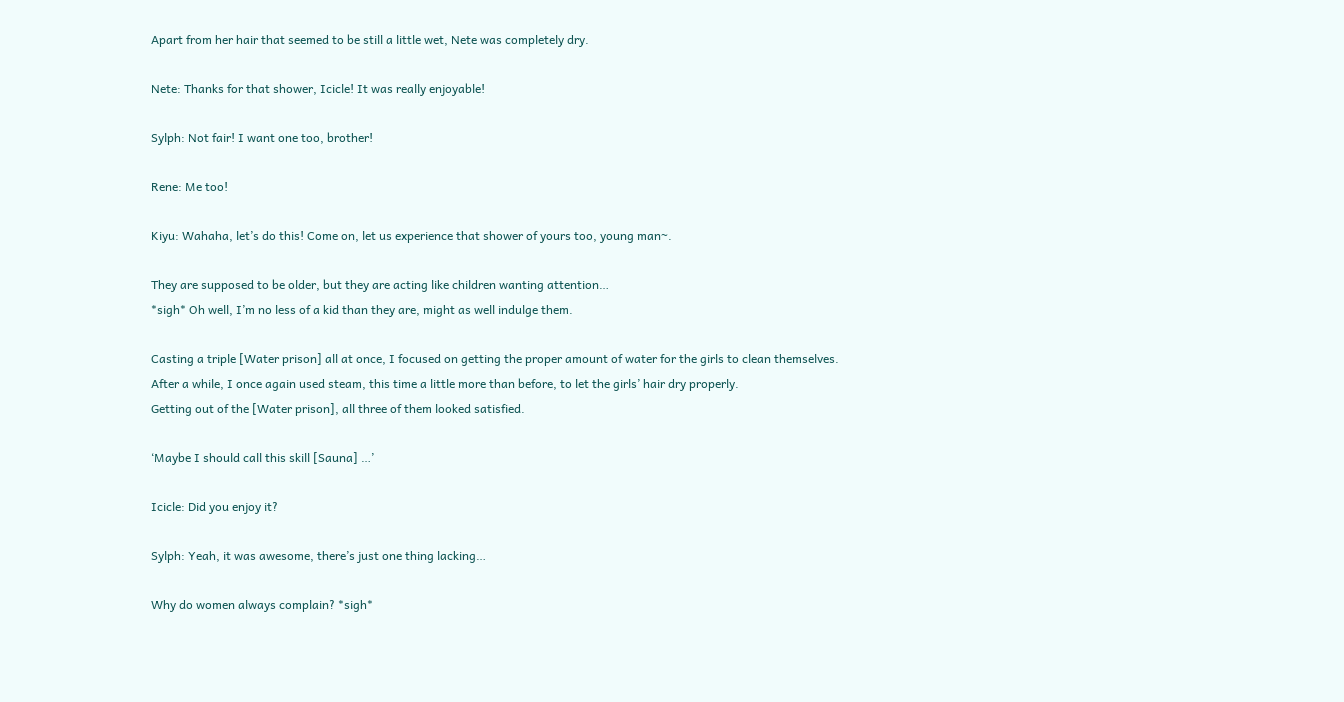Apart from her hair that seemed to be still a little wet, Nete was completely dry.

Nete: Thanks for that shower, Icicle! It was really enjoyable!

Sylph: Not fair! I want one too, brother!

Rene: Me too!

Kiyu: Wahaha, let’s do this! Come on, let us experience that shower of yours too, young man~.

They are supposed to be older, but they are acting like children wanting attention…
*sigh* Oh well, I’m no less of a kid than they are, might as well indulge them.

Casting a triple [Water prison] all at once, I focused on getting the proper amount of water for the girls to clean themselves.
After a while, I once again used steam, this time a little more than before, to let the girls’ hair dry properly.
Getting out of the [Water prison], all three of them looked satisfied.

‘Maybe I should call this skill [Sauna] …’

Icicle: Did you enjoy it?

Sylph: Yeah, it was awesome, there’s just one thing lacking…

Why do women always complain? *sigh*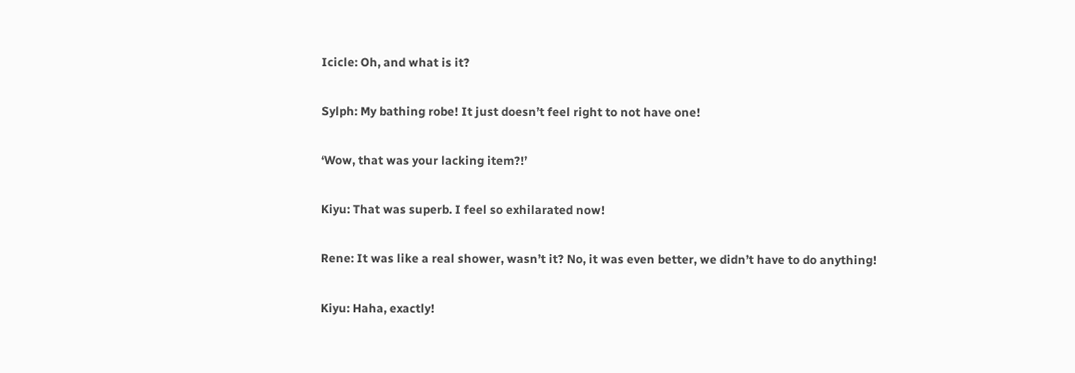Icicle: Oh, and what is it?

Sylph: My bathing robe! It just doesn’t feel right to not have one!

‘Wow, that was your lacking item?!’

Kiyu: That was superb. I feel so exhilarated now!

Rene: It was like a real shower, wasn’t it? No, it was even better, we didn’t have to do anything!

Kiyu: Haha, exactly!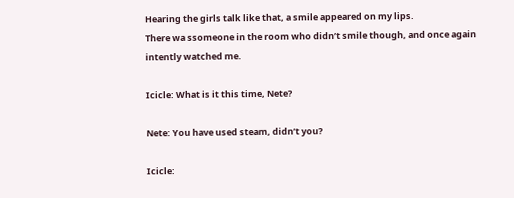Hearing the girls talk like that, a smile appeared on my lips.
There wa ssomeone in the room who didn’t smile though, and once again intently watched me.

Icicle: What is it this time, Nete?

Nete: You have used steam, didn’t you?

Icicle: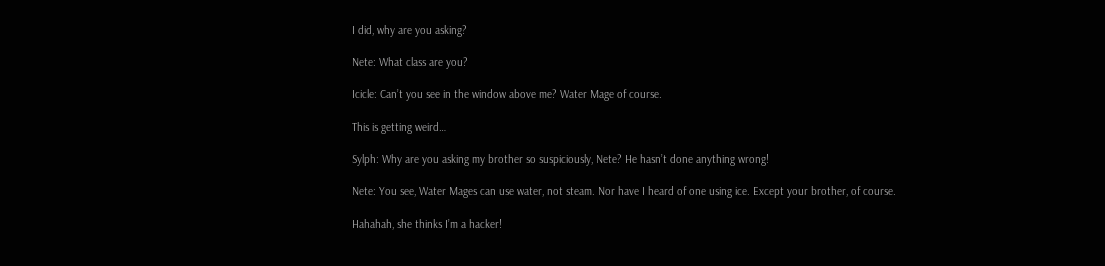I did, why are you asking?

Nete: What class are you?

Icicle: Can’t you see in the window above me? Water Mage of course.

This is getting weird…

Sylph: Why are you asking my brother so suspiciously, Nete? He hasn’t done anything wrong!

Nete: You see, Water Mages can use water, not steam. Nor have I heard of one using ice. Except your brother, of course.

Hahahah, she thinks I’m a hacker!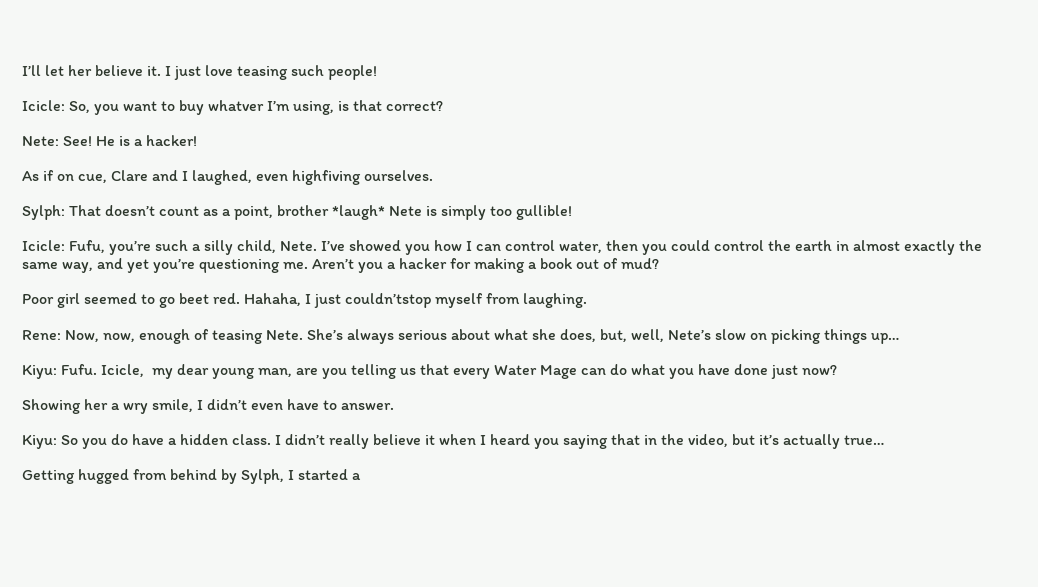I’ll let her believe it. I just love teasing such people!

Icicle: So, you want to buy whatver I’m using, is that correct?

Nete: See! He is a hacker!

As if on cue, Clare and I laughed, even highfiving ourselves.

Sylph: That doesn’t count as a point, brother *laugh* Nete is simply too gullible!

Icicle: Fufu, you’re such a silly child, Nete. I’ve showed you how I can control water, then you could control the earth in almost exactly the same way, and yet you’re questioning me. Aren’t you a hacker for making a book out of mud?

Poor girl seemed to go beet red. Hahaha, I just couldn’tstop myself from laughing.

Rene: Now, now, enough of teasing Nete. She’s always serious about what she does, but, well, Nete’s slow on picking things up…

Kiyu: Fufu. Icicle,  my dear young man, are you telling us that every Water Mage can do what you have done just now?

Showing her a wry smile, I didn’t even have to answer.

Kiyu: So you do have a hidden class. I didn’t really believe it when I heard you saying that in the video, but it’s actually true…

Getting hugged from behind by Sylph, I started a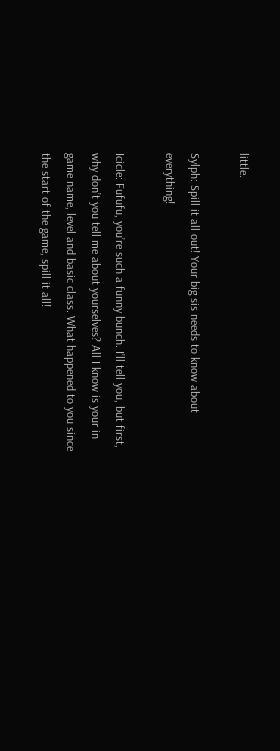little.

Sylph: Spill it all out! Your big sis needs to know about everything!

Icicle: Fufufu, you’re such a funny bunch. I’ll tell you, but first, why don’t you tell me about yourselves? All I know is your in game name, level and basic class. What happened to you since the start of the game, spill it all!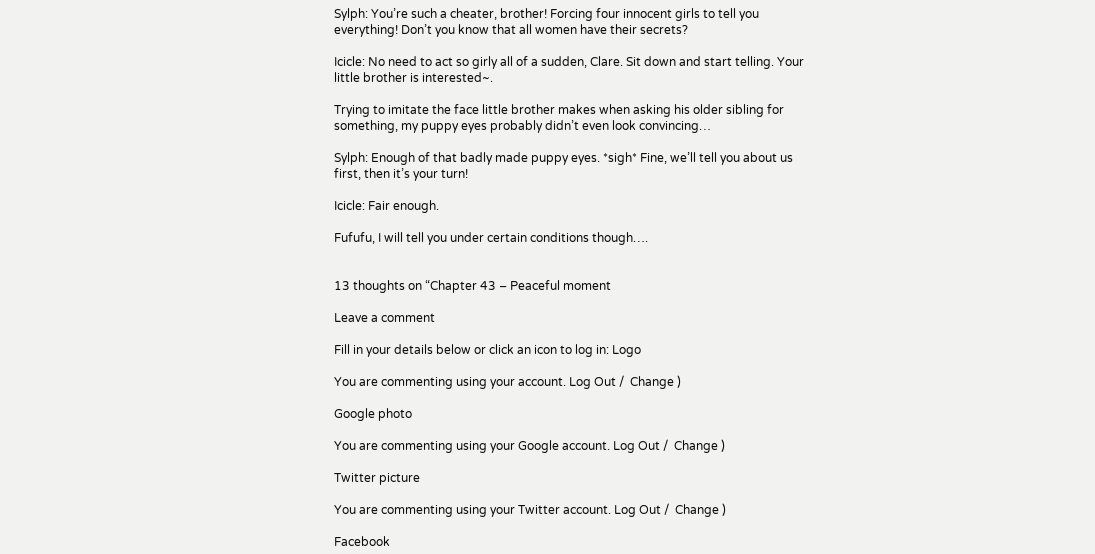Sylph: You’re such a cheater, brother! Forcing four innocent girls to tell you everything! Don’t you know that all women have their secrets?

Icicle: No need to act so girly all of a sudden, Clare. Sit down and start telling. Your little brother is interested~.

Trying to imitate the face little brother makes when asking his older sibling for something, my puppy eyes probably didn’t even look convincing…

Sylph: Enough of that badly made puppy eyes. *sigh* Fine, we’ll tell you about us first, then it’s your turn!

Icicle: Fair enough.

Fufufu, I will tell you under certain conditions though….


13 thoughts on “Chapter 43 – Peaceful moment

Leave a comment

Fill in your details below or click an icon to log in: Logo

You are commenting using your account. Log Out /  Change )

Google photo

You are commenting using your Google account. Log Out /  Change )

Twitter picture

You are commenting using your Twitter account. Log Out /  Change )

Facebook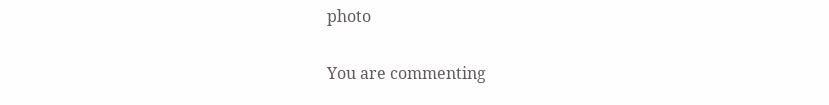photo

You are commenting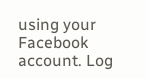using your Facebook account. Log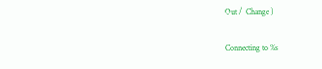Out /  Change )

Connecting to %s